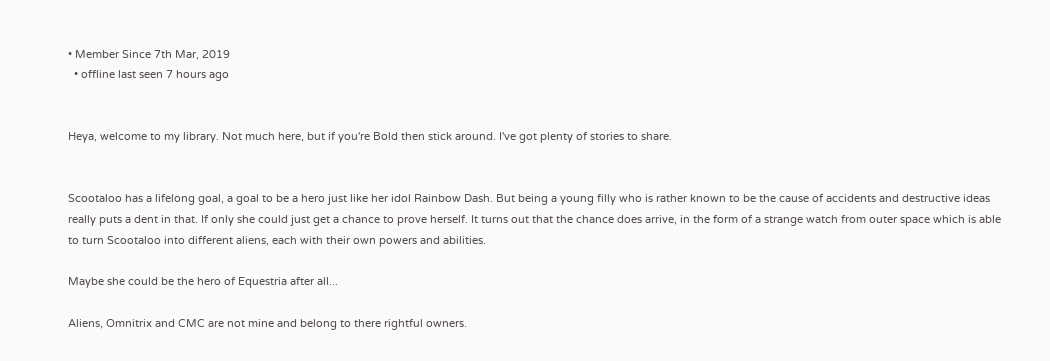• Member Since 7th Mar, 2019
  • offline last seen 7 hours ago


Heya, welcome to my library. Not much here, but if you're Bold then stick around. I've got plenty of stories to share.


Scootaloo has a lifelong goal, a goal to be a hero just like her idol Rainbow Dash. But being a young filly who is rather known to be the cause of accidents and destructive ideas really puts a dent in that. If only she could just get a chance to prove herself. It turns out that the chance does arrive, in the form of a strange watch from outer space which is able to turn Scootaloo into different aliens, each with their own powers and abilities.

Maybe she could be the hero of Equestria after all...

Aliens, Omnitrix and CMC are not mine and belong to there rightful owners.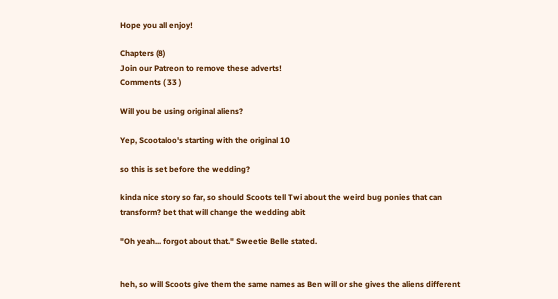Hope you all enjoy!

Chapters (8)
Join our Patreon to remove these adverts!
Comments ( 33 )

Will you be using original aliens?

Yep, Scootaloo's starting with the original 10

so this is set before the wedding?

kinda nice story so far, so should Scoots tell Twi about the weird bug ponies that can transform? bet that will change the wedding abit

"Oh yeah... forgot about that." Sweetie Belle stated.


heh, so will Scoots give them the same names as Ben will or she gives the aliens different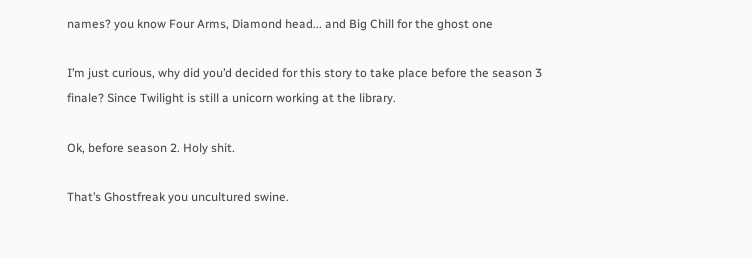names? you know Four Arms, Diamond head... and Big Chill for the ghost one

I’m just curious, why did you’d decided for this story to take place before the season 3 finale? Since Twilight is still a unicorn working at the library.

Ok, before season 2. Holy shit.

That’s Ghostfreak you uncultured swine.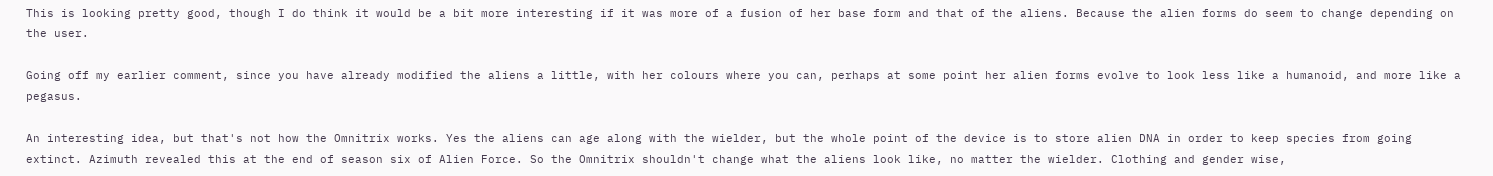This is looking pretty good, though I do think it would be a bit more interesting if it was more of a fusion of her base form and that of the aliens. Because the alien forms do seem to change depending on the user.

Going off my earlier comment, since you have already modified the aliens a little, with her colours where you can, perhaps at some point her alien forms evolve to look less like a humanoid, and more like a pegasus.

An interesting idea, but that's not how the Omnitrix works. Yes the aliens can age along with the wielder, but the whole point of the device is to store alien DNA in order to keep species from going extinct. Azimuth revealed this at the end of season six of Alien Force. So the Omnitrix shouldn't change what the aliens look like, no matter the wielder. Clothing and gender wise,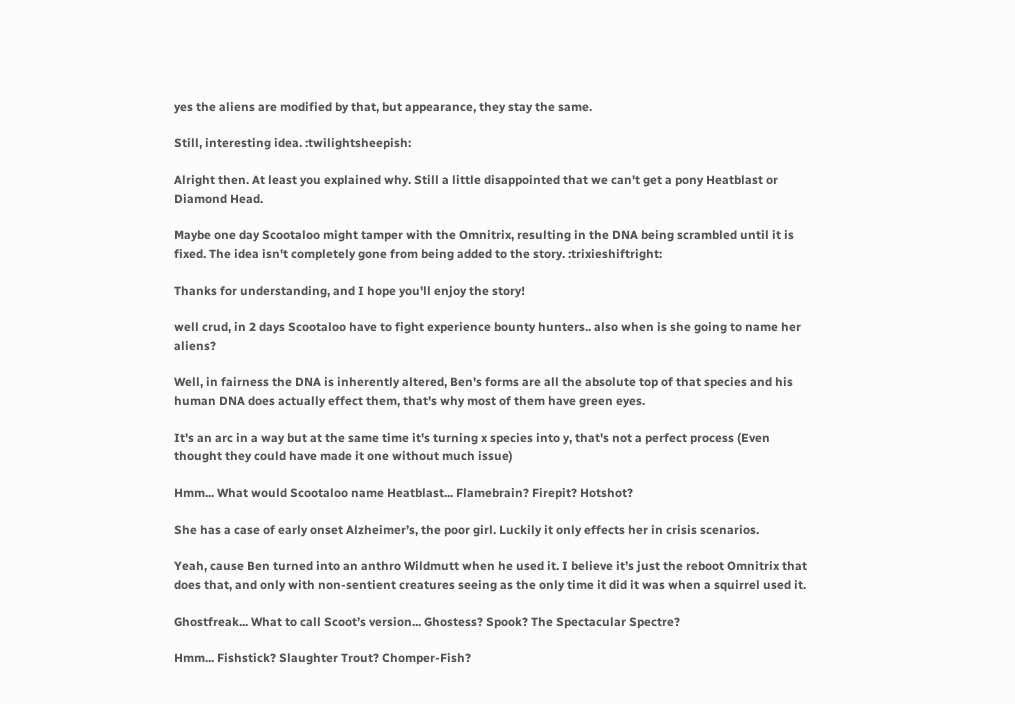yes the aliens are modified by that, but appearance, they stay the same.

Still, interesting idea. :twilightsheepish:

Alright then. At least you explained why. Still a little disappointed that we can't get a pony Heatblast or Diamond Head.

Maybe one day Scootaloo might tamper with the Omnitrix, resulting in the DNA being scrambled until it is fixed. The idea isn't completely gone from being added to the story. :trixieshiftright:

Thanks for understanding, and I hope you'll enjoy the story!

well crud, in 2 days Scootaloo have to fight experience bounty hunters.. also when is she going to name her aliens?

Well, in fairness the DNA is inherently altered, Ben's forms are all the absolute top of that species and his human DNA does actually effect them, that's why most of them have green eyes.

It's an arc in a way but at the same time it's turning x species into y, that's not a perfect process (Even thought they could have made it one without much issue)

Hmm... What would Scootaloo name Heatblast... Flamebrain? Firepit? Hotshot?

She has a case of early onset Alzheimer’s, the poor girl. Luckily it only effects her in crisis scenarios.

Yeah, cause Ben turned into an anthro Wildmutt when he used it. I believe it’s just the reboot Omnitrix that does that, and only with non-sentient creatures seeing as the only time it did it was when a squirrel used it.

Ghostfreak... What to call Scoot’s version... Ghostess? Spook? The Spectacular Spectre?

Hmm... Fishstick? Slaughter Trout? Chomper-Fish?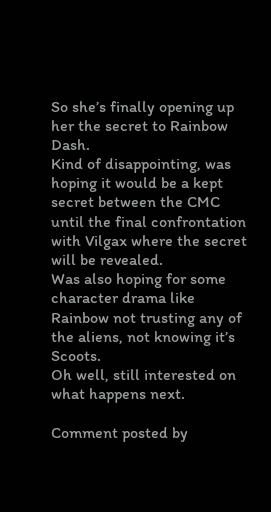So she’s finally opening up her the secret to Rainbow Dash.
Kind of disappointing, was hoping it would be a kept secret between the CMC until the final confrontation with Vilgax where the secret will be revealed.
Was also hoping for some character drama like Rainbow not trusting any of the aliens, not knowing it’s Scoots.
Oh well, still interested on what happens next.

Comment posted by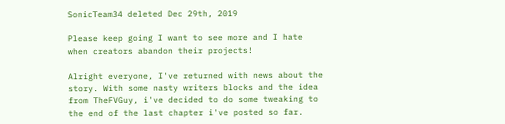SonicTeam34 deleted Dec 29th, 2019

Please keep going I want to see more and I hate when creators abandon their projects!

Alright everyone, I've returned with news about the story. With some nasty writers blocks and the idea from TheFVGuy, i've decided to do some tweaking to the end of the last chapter i've posted so far.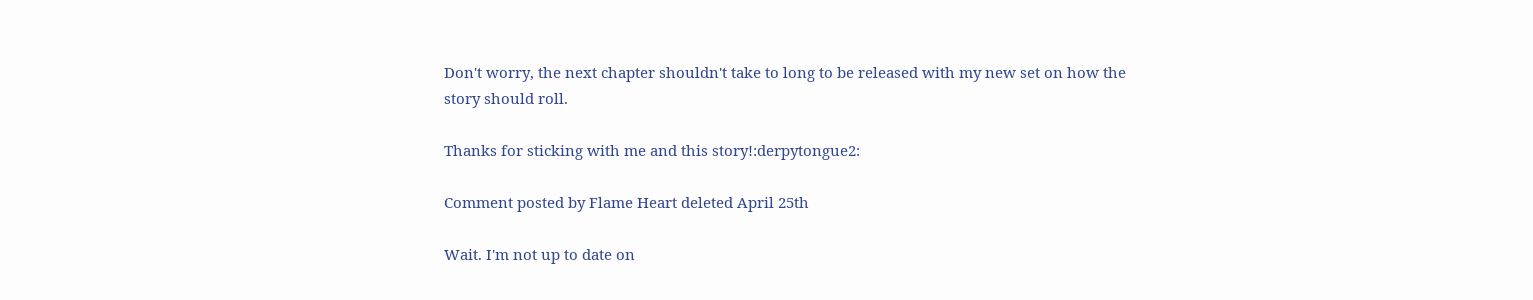Don't worry, the next chapter shouldn't take to long to be released with my new set on how the story should roll.

Thanks for sticking with me and this story!:derpytongue2:

Comment posted by Flame Heart deleted April 25th

Wait. I'm not up to date on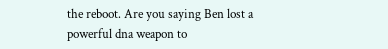the reboot. Are you saying Ben lost a powerful dna weapon to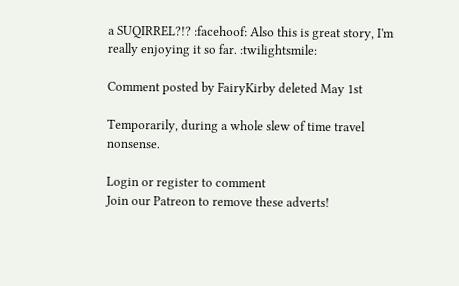a SUQIRREL?!? :facehoof: Also this is great story, I'm really enjoying it so far. :twilightsmile:

Comment posted by FairyKirby deleted May 1st

Temporarily, during a whole slew of time travel nonsense.

Login or register to comment
Join our Patreon to remove these adverts!